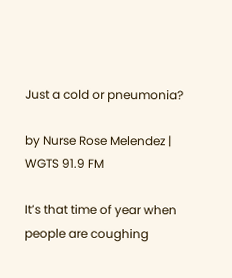Just a cold or pneumonia?

by Nurse Rose Melendez | WGTS 91.9 FM

It’s that time of year when people are coughing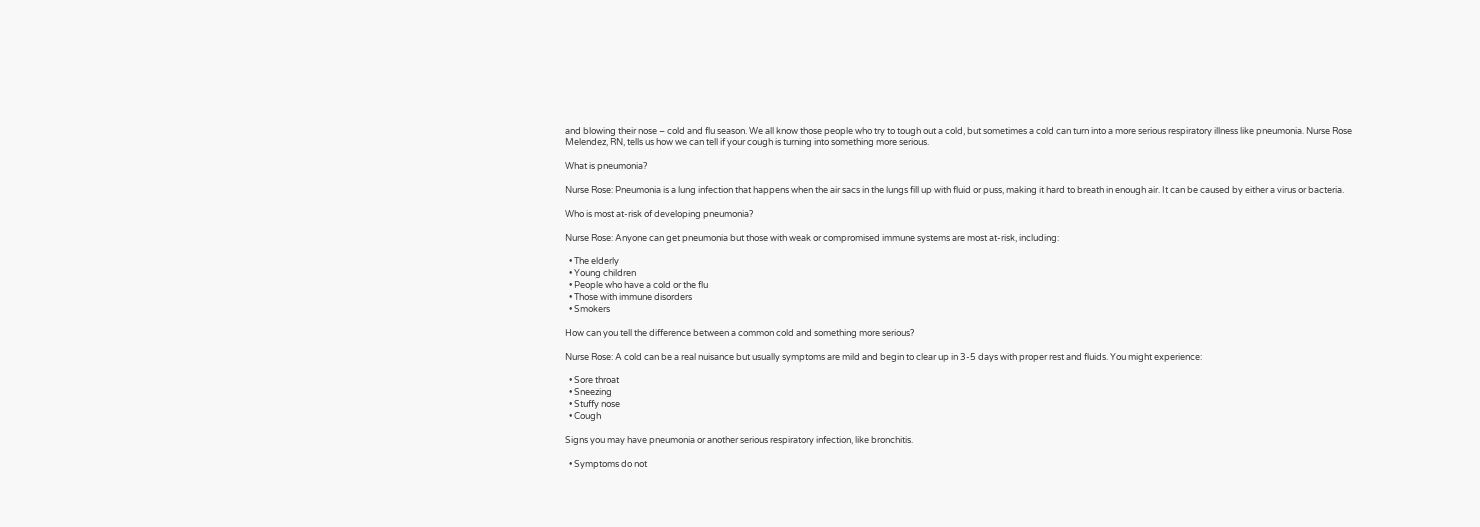and blowing their nose – cold and flu season. We all know those people who try to tough out a cold, but sometimes a cold can turn into a more serious respiratory illness like pneumonia. Nurse Rose Melendez, RN, tells us how we can tell if your cough is turning into something more serious.

What is pneumonia?

Nurse Rose: Pneumonia is a lung infection that happens when the air sacs in the lungs fill up with fluid or puss, making it hard to breath in enough air. It can be caused by either a virus or bacteria.

Who is most at-risk of developing pneumonia?

Nurse Rose: Anyone can get pneumonia but those with weak or compromised immune systems are most at-risk, including:

  • The elderly
  • Young children
  • People who have a cold or the flu
  • Those with immune disorders
  • Smokers

How can you tell the difference between a common cold and something more serious?

Nurse Rose: A cold can be a real nuisance but usually symptoms are mild and begin to clear up in 3-5 days with proper rest and fluids. You might experience:

  • Sore throat
  • Sneezing
  • Stuffy nose
  • Cough

Signs you may have pneumonia or another serious respiratory infection, like bronchitis.

  • Symptoms do not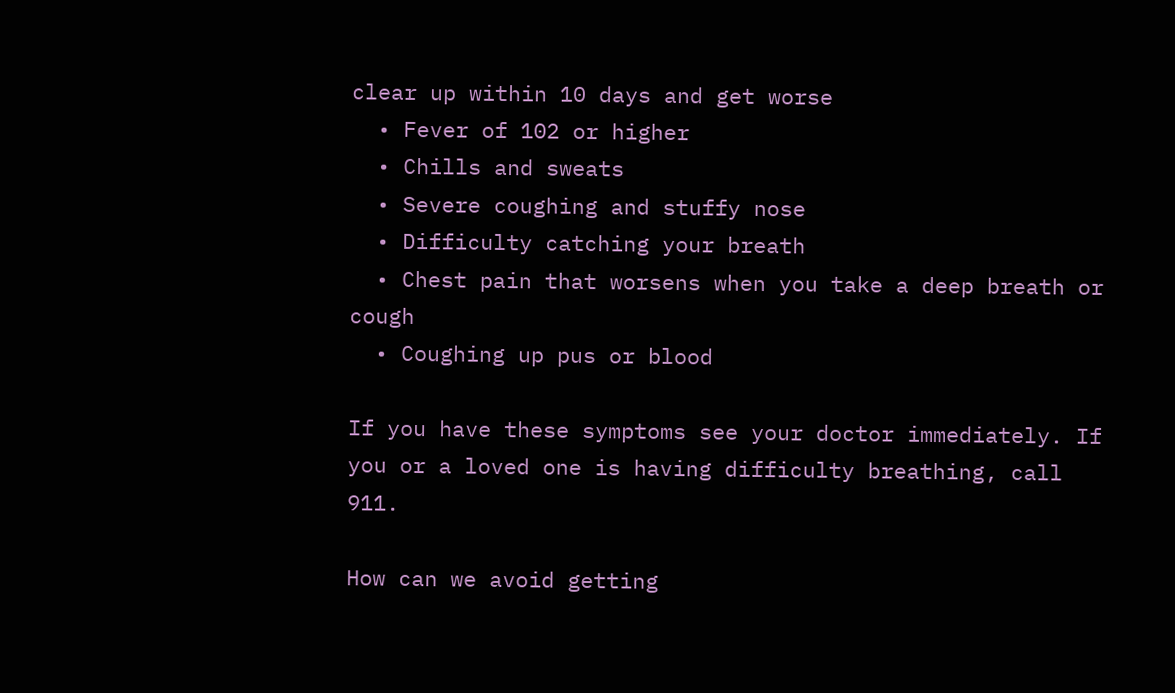clear up within 10 days and get worse
  • Fever of 102 or higher
  • Chills and sweats
  • Severe coughing and stuffy nose
  • Difficulty catching your breath
  • Chest pain that worsens when you take a deep breath or cough
  • Coughing up pus or blood

If you have these symptoms see your doctor immediately. If you or a loved one is having difficulty breathing, call 911.

How can we avoid getting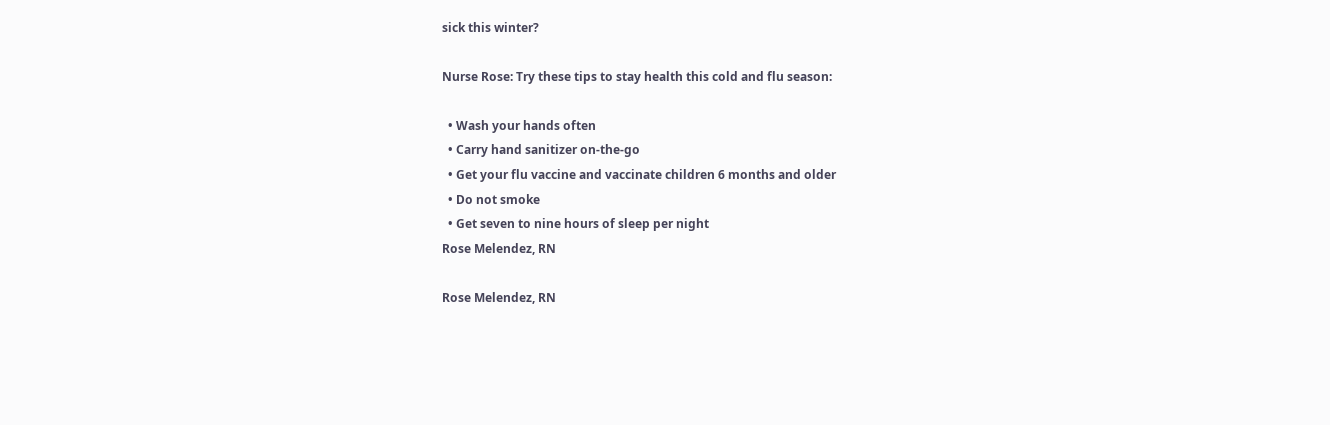sick this winter?

Nurse Rose: Try these tips to stay health this cold and flu season:

  • Wash your hands often
  • Carry hand sanitizer on-the-go
  • Get your flu vaccine and vaccinate children 6 months and older
  • Do not smoke
  • Get seven to nine hours of sleep per night
Rose Melendez, RN

Rose Melendez, RN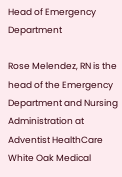Head of Emergency Department

Rose Melendez, RN is the head of the Emergency Department and Nursing Administration at Adventist HealthCare White Oak Medical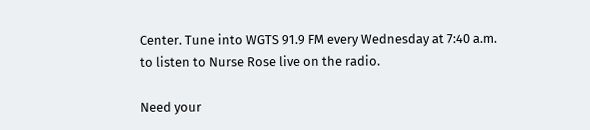Center. Tune into WGTS 91.9 FM every Wednesday at 7:40 a.m. to listen to Nurse Rose live on the radio.

Need your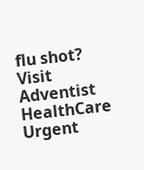flu shot? Visit Adventist HealthCare Urgent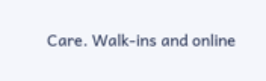Care. Walk-ins and online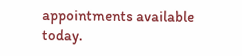appointments available today.